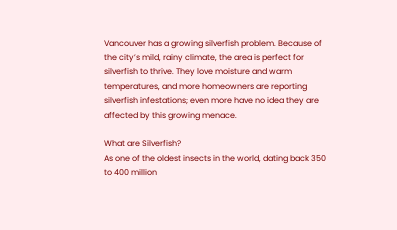Vancouver has a growing silverfish problem. Because of the city’s mild, rainy climate, the area is perfect for silverfish to thrive. They love moisture and warm temperatures, and more homeowners are reporting silverfish infestations; even more have no idea they are affected by this growing menace.

What are Silverfish?
As one of the oldest insects in the world, dating back 350 to 400 million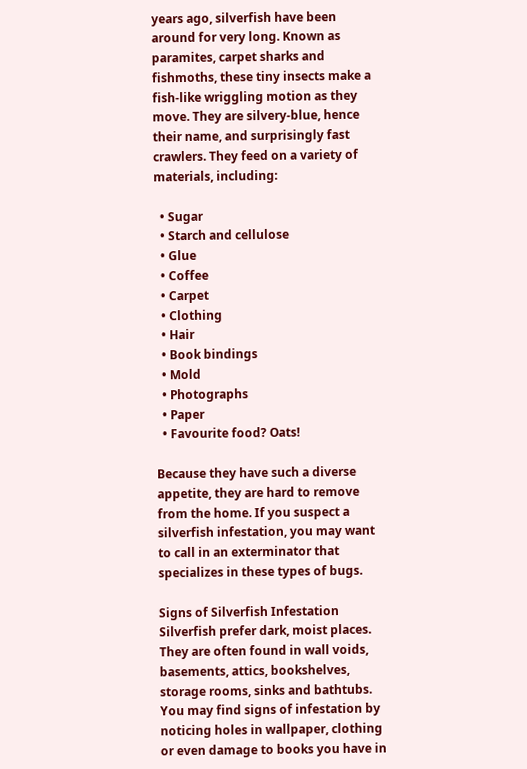years ago, silverfish have been around for very long. Known as paramites, carpet sharks and fishmoths, these tiny insects make a fish-like wriggling motion as they move. They are silvery-blue, hence their name, and surprisingly fast crawlers. They feed on a variety of materials, including:

  • Sugar
  • Starch and cellulose
  • Glue
  • Coffee
  • Carpet
  • Clothing
  • Hair
  • Book bindings
  • Mold
  • Photographs
  • Paper
  • Favourite food? Oats!

Because they have such a diverse appetite, they are hard to remove from the home. If you suspect a silverfish infestation, you may want to call in an exterminator that specializes in these types of bugs.

Signs of Silverfish Infestation
Silverfish prefer dark, moist places. They are often found in wall voids, basements, attics, bookshelves, storage rooms, sinks and bathtubs. You may find signs of infestation by noticing holes in wallpaper, clothing or even damage to books you have in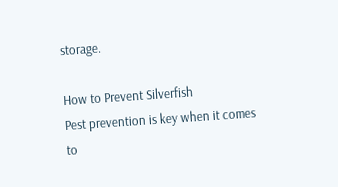storage.

How to Prevent Silverfish
Pest prevention is key when it comes to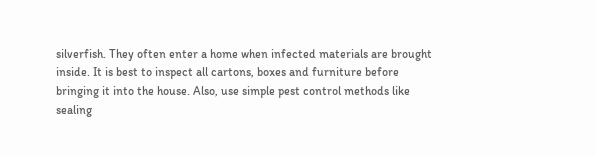silverfish. They often enter a home when infected materials are brought inside. It is best to inspect all cartons, boxes and furniture before bringing it into the house. Also, use simple pest control methods like sealing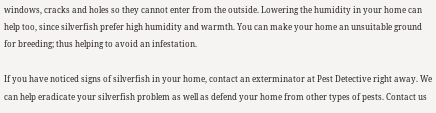windows, cracks and holes so they cannot enter from the outside. Lowering the humidity in your home can help too, since silverfish prefer high humidity and warmth. You can make your home an unsuitable ground for breeding; thus helping to avoid an infestation.

If you have noticed signs of silverfish in your home, contact an exterminator at Pest Detective right away. We can help eradicate your silverfish problem as well as defend your home from other types of pests. Contact us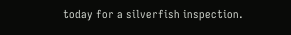today for a silverfish inspection.